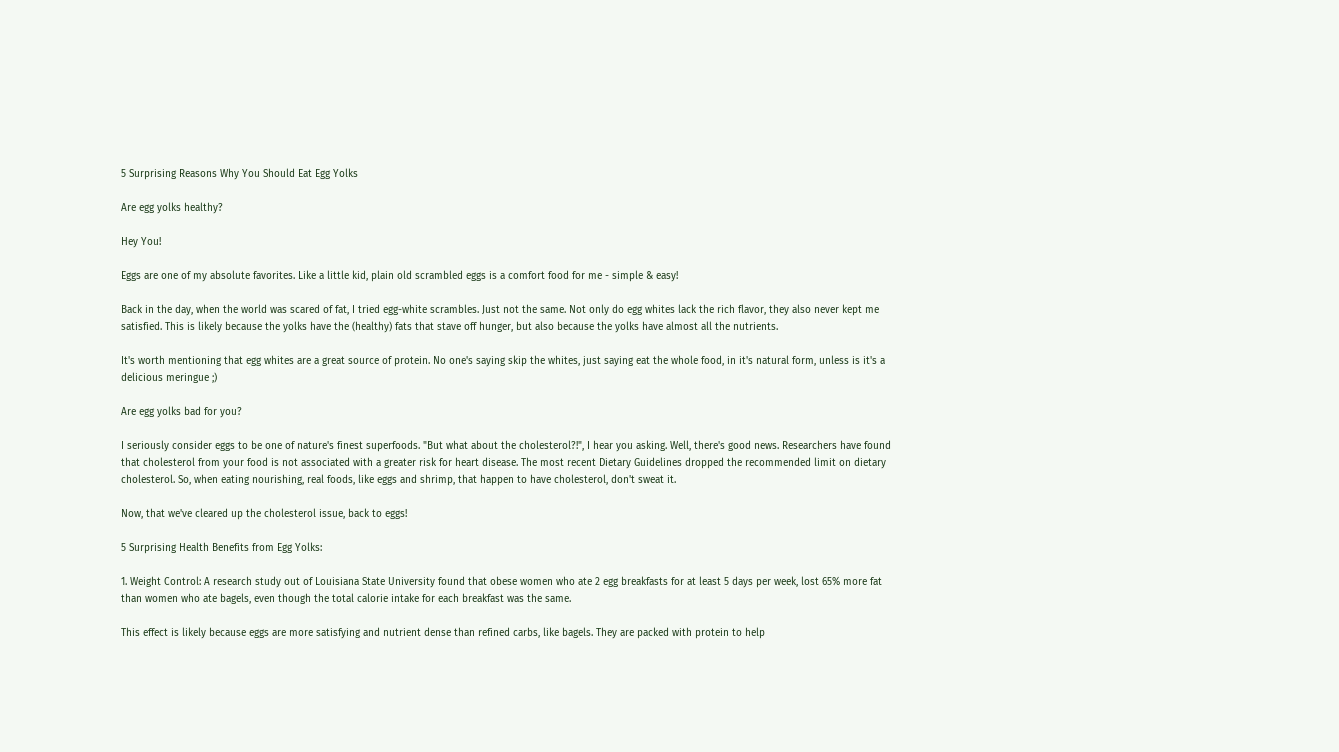5 Surprising Reasons Why You Should Eat Egg Yolks

Are egg yolks healthy?

Hey You!

Eggs are one of my absolute favorites. Like a little kid, plain old scrambled eggs is a comfort food for me - simple & easy!

Back in the day, when the world was scared of fat, I tried egg-white scrambles. Just not the same. Not only do egg whites lack the rich flavor, they also never kept me satisfied. This is likely because the yolks have the (healthy) fats that stave off hunger, but also because the yolks have almost all the nutrients.

It's worth mentioning that egg whites are a great source of protein. No one's saying skip the whites, just saying eat the whole food, in it's natural form, unless is it's a delicious meringue ;)

Are egg yolks bad for you?

I seriously consider eggs to be one of nature's finest superfoods. "But what about the cholesterol?!", I hear you asking. Well, there's good news. Researchers have found that cholesterol from your food is not associated with a greater risk for heart disease. The most recent Dietary Guidelines dropped the recommended limit on dietary cholesterol. So, when eating nourishing, real foods, like eggs and shrimp, that happen to have cholesterol, don't sweat it.

Now, that we've cleared up the cholesterol issue, back to eggs!

5 Surprising Health Benefits from Egg Yolks:

1. Weight Control: A research study out of Louisiana State University found that obese women who ate 2 egg breakfasts for at least 5 days per week, lost 65% more fat than women who ate bagels, even though the total calorie intake for each breakfast was the same.

This effect is likely because eggs are more satisfying and nutrient dense than refined carbs, like bagels. They are packed with protein to help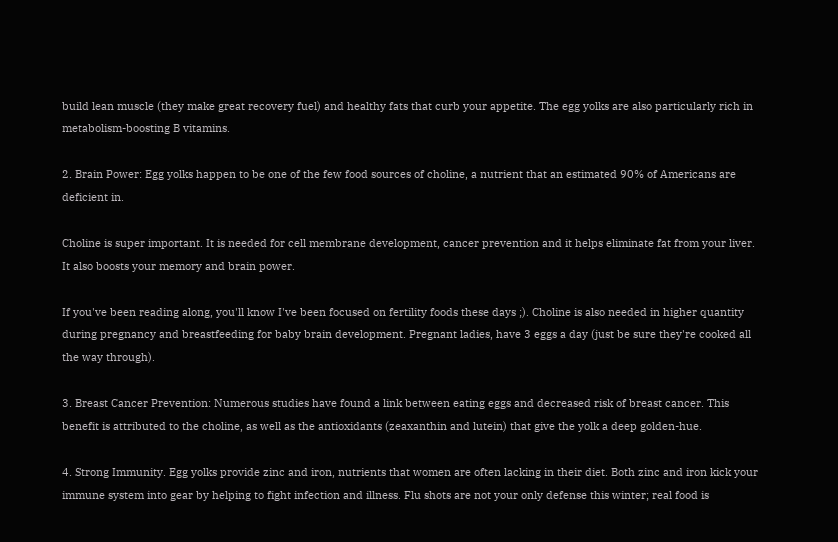build lean muscle (they make great recovery fuel) and healthy fats that curb your appetite. The egg yolks are also particularly rich in metabolism-boosting B vitamins.

2. Brain Power: Egg yolks happen to be one of the few food sources of choline, a nutrient that an estimated 90% of Americans are deficient in.

Choline is super important. It is needed for cell membrane development, cancer prevention and it helps eliminate fat from your liver. It also boosts your memory and brain power.

If you've been reading along, you'll know I've been focused on fertility foods these days ;). Choline is also needed in higher quantity during pregnancy and breastfeeding for baby brain development. Pregnant ladies, have 3 eggs a day (just be sure they're cooked all the way through).

3. Breast Cancer Prevention: Numerous studies have found a link between eating eggs and decreased risk of breast cancer. This benefit is attributed to the choline, as well as the antioxidants (zeaxanthin and lutein) that give the yolk a deep golden-hue.

4. Strong Immunity. Egg yolks provide zinc and iron, nutrients that women are often lacking in their diet. Both zinc and iron kick your immune system into gear by helping to fight infection and illness. Flu shots are not your only defense this winter; real food is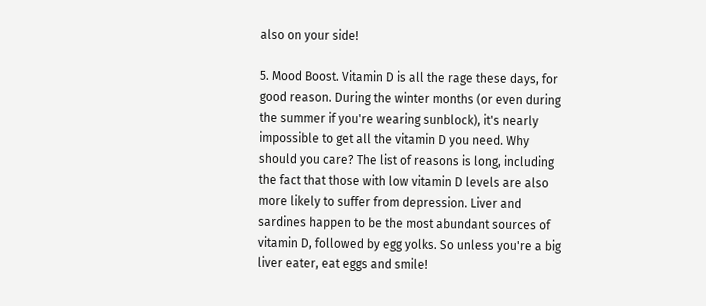also on your side!

5. Mood Boost. Vitamin D is all the rage these days, for good reason. During the winter months (or even during the summer if you're wearing sunblock), it's nearly impossible to get all the vitamin D you need. Why should you care? The list of reasons is long, including the fact that those with low vitamin D levels are also more likely to suffer from depression. Liver and sardines happen to be the most abundant sources of vitamin D, followed by egg yolks. So unless you're a big liver eater, eat eggs and smile!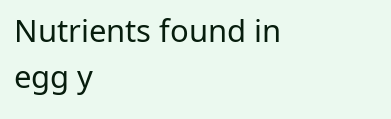Nutrients found in egg y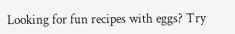Looking for fun recipes with eggs? Try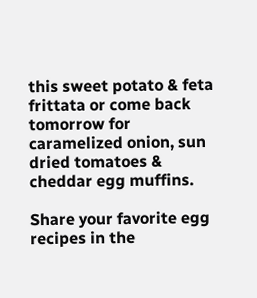this sweet potato & feta frittata or come back tomorrow for caramelized onion, sun dried tomatoes & cheddar egg muffins.

Share your favorite egg recipes in the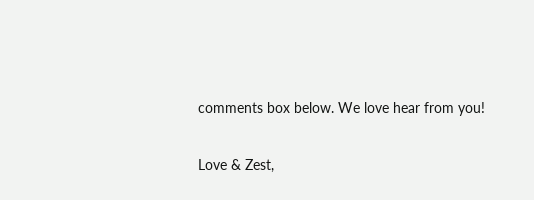comments box below. We love hear from you!

Love & Zest,